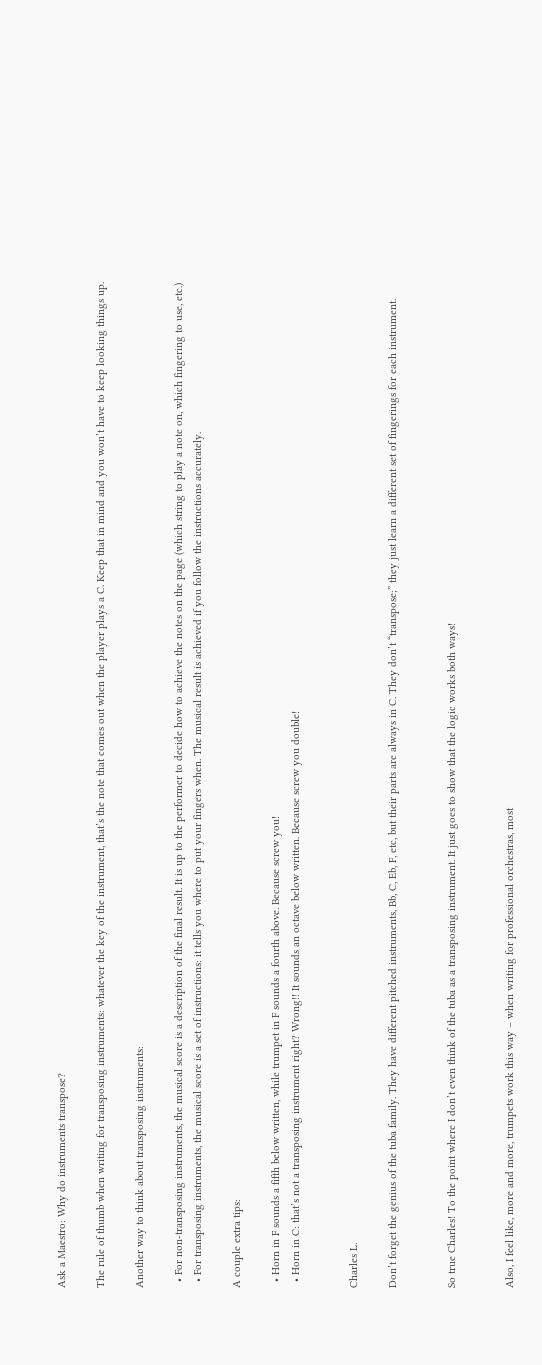Ask a Maestro: Why do instruments transpose?

The rule of thumb when writing for transposing instruments: whatever the key of the instrument, that’s the note that comes out when the player plays a C. Keep that in mind and you won’t have to keep looking things up.

Another way to think about transposing instruments:

  • For non-transposing instruments, the musical score is a description of the final result. It is up to the performer to decide how to achieve the notes on the page (which string to play a note on, which fingering to use, etc.)
  • For transposing instruments, the musical score is a set of instructions: it tells you where to put your fingers when. The musical result is achieved if you follow the instructions accurately.

A couple extra tips:

  • Horn in F sounds a fifth below written, while trumpet in F sounds a fourth above. Because screw you!
  • Horn in C: that’s not a transposing instrument right? Wrong!! It sounds an octave below written. Because screw you double!


Charles L.

Don’t forget the genius of the tuba family. They have different pitched instruments, Bb, C, Eb, F, etc, but their parts are always in C. They don’t “transpose;” they just learn a different set of fingerings for each instrument.


So true Charles! To the point where I don’t even think of the tuba as a transposing instrument. It just goes to show that the logic works both ways!


Also, I feel like, more and more, trumpets work this way – when writing for professional orchestras, most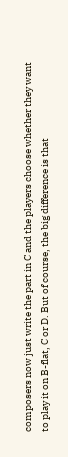composers now just write the part in C and the players choose whether they want to play it on B-flat, C or D. But of course, the big difference is that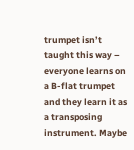trumpet isn’t taught this way – everyone learns on a B-flat trumpet and they learn it as a transposing instrument. Maybe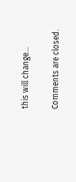this will change…

Comments are closed.